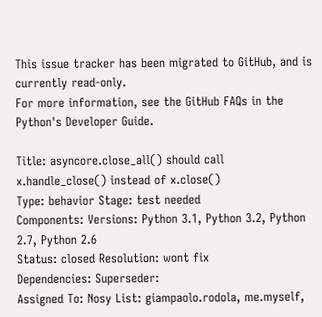This issue tracker has been migrated to GitHub, and is currently read-only.
For more information, see the GitHub FAQs in the Python's Developer Guide.

Title: asyncore.close_all() should call x.handle_close() instead of x.close()
Type: behavior Stage: test needed
Components: Versions: Python 3.1, Python 3.2, Python 2.7, Python 2.6
Status: closed Resolution: wont fix
Dependencies: Superseder:
Assigned To: Nosy List: giampaolo.rodola, me.myself,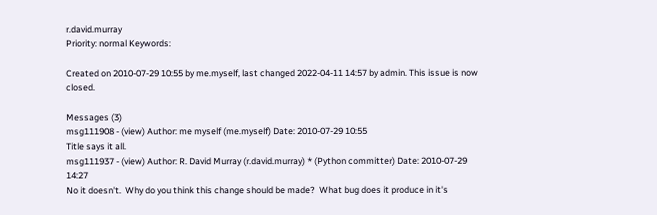r.david.murray
Priority: normal Keywords:

Created on 2010-07-29 10:55 by me.myself, last changed 2022-04-11 14:57 by admin. This issue is now closed.

Messages (3)
msg111908 - (view) Author: me myself (me.myself) Date: 2010-07-29 10:55
Title says it all.
msg111937 - (view) Author: R. David Murray (r.david.murray) * (Python committer) Date: 2010-07-29 14:27
No it doesn't.  Why do you think this change should be made?  What bug does it produce in it's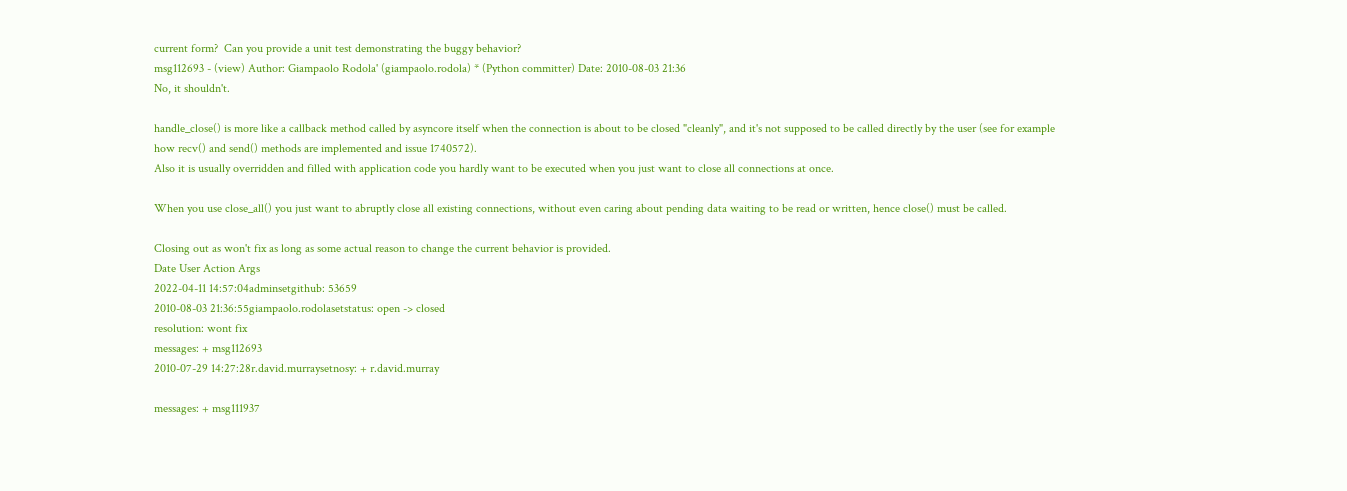current form?  Can you provide a unit test demonstrating the buggy behavior?
msg112693 - (view) Author: Giampaolo Rodola' (giampaolo.rodola) * (Python committer) Date: 2010-08-03 21:36
No, it shouldn't.

handle_close() is more like a callback method called by asyncore itself when the connection is about to be closed "cleanly", and it's not supposed to be called directly by the user (see for example how recv() and send() methods are implemented and issue 1740572).
Also it is usually overridden and filled with application code you hardly want to be executed when you just want to close all connections at once.

When you use close_all() you just want to abruptly close all existing connections, without even caring about pending data waiting to be read or written, hence close() must be called.

Closing out as won't fix as long as some actual reason to change the current behavior is provided.
Date User Action Args
2022-04-11 14:57:04adminsetgithub: 53659
2010-08-03 21:36:55giampaolo.rodolasetstatus: open -> closed
resolution: wont fix
messages: + msg112693
2010-07-29 14:27:28r.david.murraysetnosy: + r.david.murray

messages: + msg111937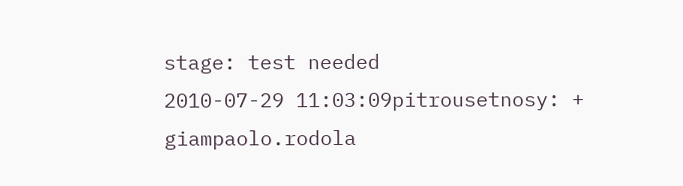stage: test needed
2010-07-29 11:03:09pitrousetnosy: + giampaolo.rodola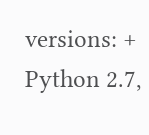versions: + Python 2.7,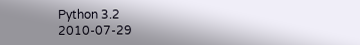Python 3.2
2010-07-29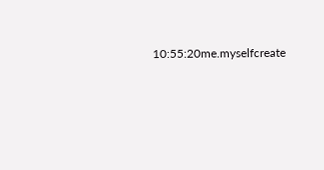10:55:20me.myselfcreate